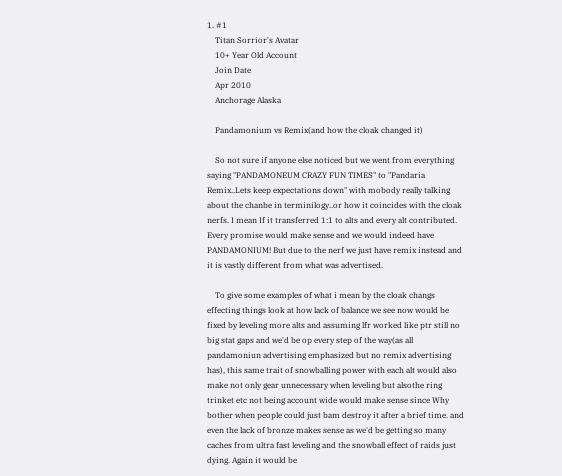1. #1
    Titan Sorrior's Avatar
    10+ Year Old Account
    Join Date
    Apr 2010
    Anchorage Alaska

    Pandamonium vs Remix(and how the cloak changed it)

    So not sure if anyone else noticed but we went from everything saying "PANDAMONEUM CRAZY FUN TIMES" to "Pandaria Remix..Lets keep expectations down" with mobody really talking about the chanbe in terminilogy..or how it coincides with the cloak nerfs. I mean If it transferred 1:1 to alts and every alt contributed. Every promise would make sense and we would indeed have PANDAMONIUM! But due to the nerf we just have remix instead and it is vastly different from what was advertised.

    To give some examples of what i mean by the cloak changs effecting things look at how lack of balance we see now would be fixed by leveling more alts and assuming lfr worked like ptr still no big stat gaps and we'd be op every step of the way(as all pandamoniun advertising emphasized but no remix advertising has), this same trait of snowballing power with each alt would also make not only gear unnecessary when leveling but alsothe ring trinket etc not being account wide would make sense since Why bother when people could just bam destroy it after a brief time. and even the lack of bronze makes sense as we'd be getting so many caches from ultra fast leveling and the snowball effect of raids just dying. Again it would be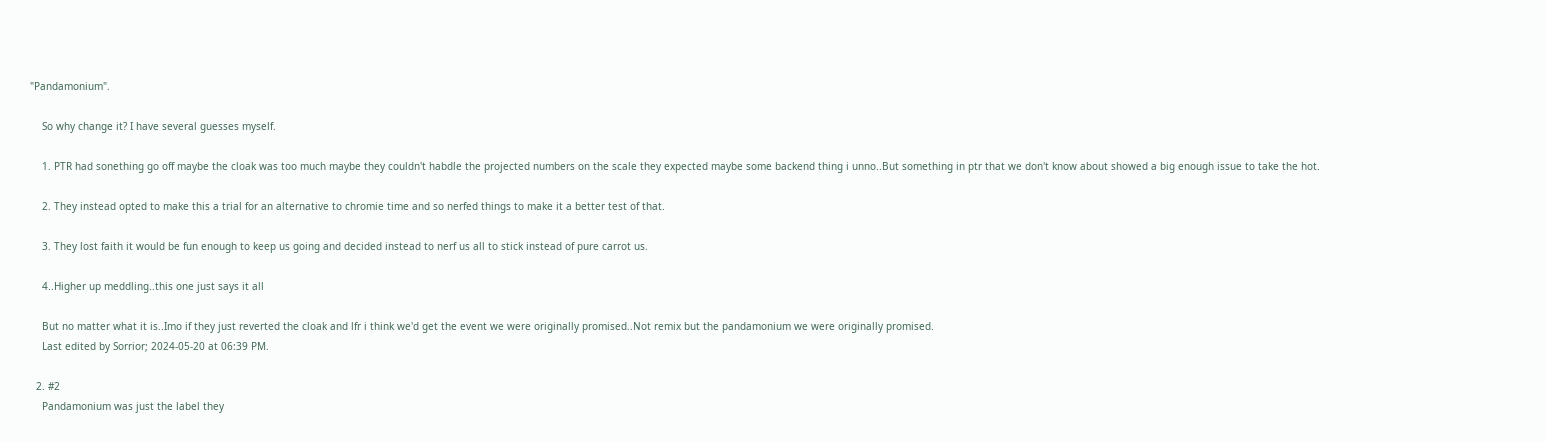"Pandamonium".

    So why change it? I have several guesses myself.

    1. PTR had sonething go off maybe the cloak was too much maybe they couldn't habdle the projected numbers on the scale they expected maybe some backend thing i unno..But something in ptr that we don't know about showed a big enough issue to take the hot.

    2. They instead opted to make this a trial for an alternative to chromie time and so nerfed things to make it a better test of that.

    3. They lost faith it would be fun enough to keep us going and decided instead to nerf us all to stick instead of pure carrot us.

    4..Higher up meddling..this one just says it all

    But no matter what it is..Imo if they just reverted the cloak and lfr i think we'd get the event we were originally promised..Not remix but the pandamonium we were originally promised.
    Last edited by Sorrior; 2024-05-20 at 06:39 PM.

  2. #2
    Pandamonium was just the label they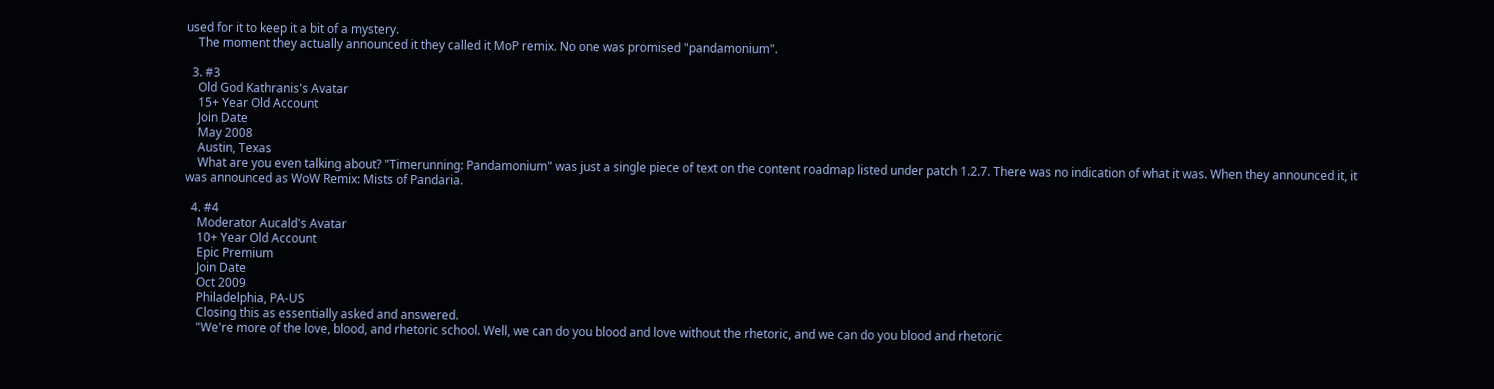used for it to keep it a bit of a mystery.
    The moment they actually announced it they called it MoP remix. No one was promised "pandamonium".

  3. #3
    Old God Kathranis's Avatar
    15+ Year Old Account
    Join Date
    May 2008
    Austin, Texas
    What are you even talking about? "Timerunning: Pandamonium" was just a single piece of text on the content roadmap listed under patch 1.2.7. There was no indication of what it was. When they announced it, it was announced as WoW Remix: Mists of Pandaria.

  4. #4
    Moderator Aucald's Avatar
    10+ Year Old Account
    Epic Premium
    Join Date
    Oct 2009
    Philadelphia, PA-US
    Closing this as essentially asked and answered.
    "We're more of the love, blood, and rhetoric school. Well, we can do you blood and love without the rhetoric, and we can do you blood and rhetoric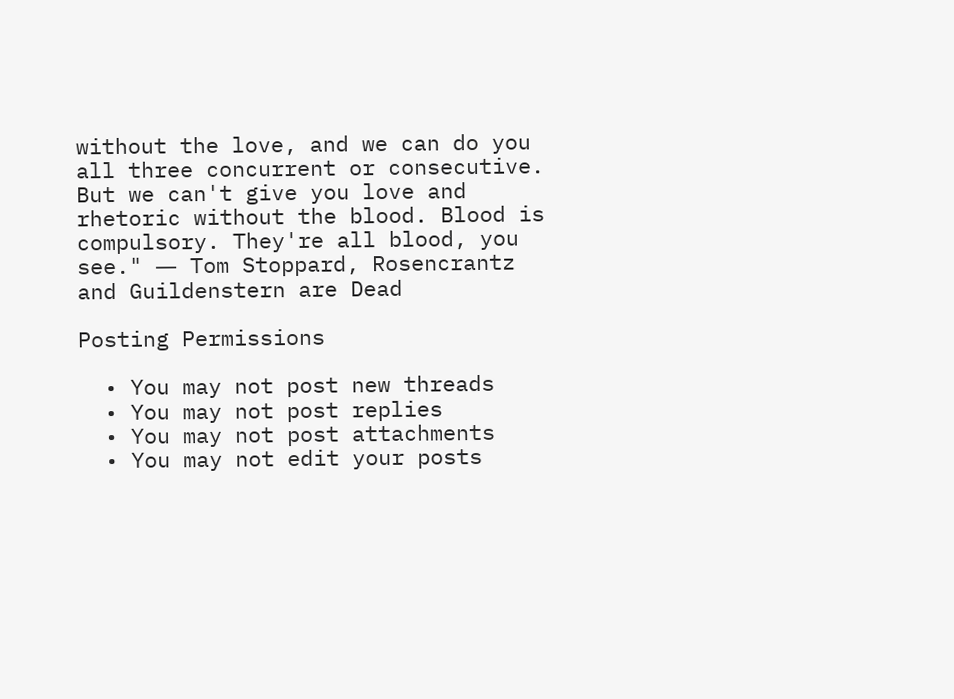without the love, and we can do you all three concurrent or consecutive. But we can't give you love and rhetoric without the blood. Blood is compulsory. They're all blood, you see." ― Tom Stoppard, Rosencrantz and Guildenstern are Dead

Posting Permissions

  • You may not post new threads
  • You may not post replies
  • You may not post attachments
  • You may not edit your posts